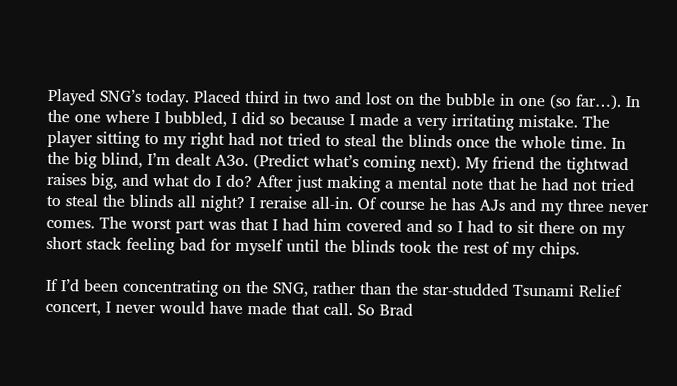Played SNG’s today. Placed third in two and lost on the bubble in one (so far…). In the one where I bubbled, I did so because I made a very irritating mistake. The player sitting to my right had not tried to steal the blinds once the whole time. In the big blind, I’m dealt A3o. (Predict what’s coming next). My friend the tightwad raises big, and what do I do? After just making a mental note that he had not tried to steal the blinds all night? I reraise all-in. Of course he has AJs and my three never comes. The worst part was that I had him covered and so I had to sit there on my short stack feeling bad for myself until the blinds took the rest of my chips.

If I’d been concentrating on the SNG, rather than the star-studded Tsunami Relief concert, I never would have made that call. So Brad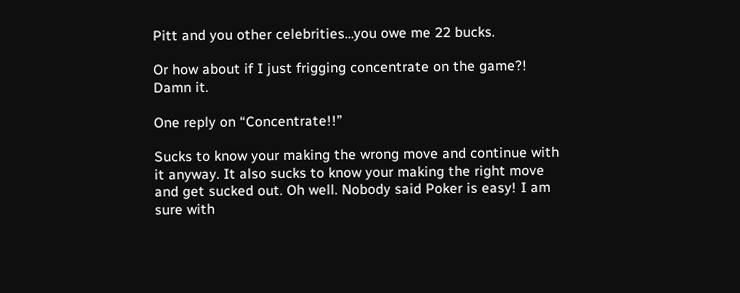Pitt and you other celebrities…you owe me 22 bucks.

Or how about if I just frigging concentrate on the game?! Damn it.

One reply on “Concentrate!!”

Sucks to know your making the wrong move and continue with it anyway. It also sucks to know your making the right move and get sucked out. Oh well. Nobody said Poker is easy! I am sure with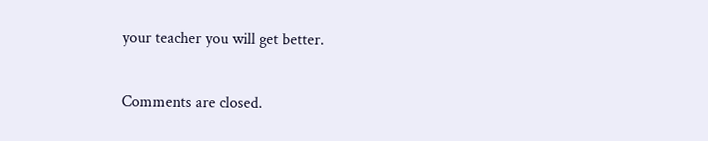your teacher you will get better.

Comments are closed.